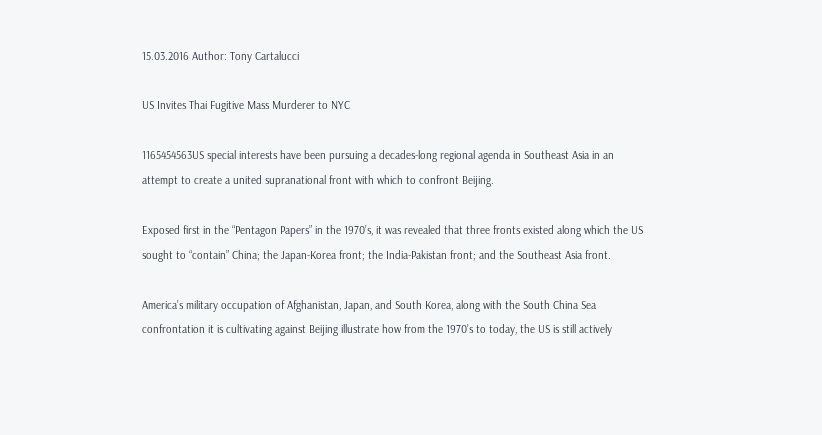15.03.2016 Author: Tony Cartalucci

US Invites Thai Fugitive Mass Murderer to NYC

1165454563US special interests have been pursuing a decades-long regional agenda in Southeast Asia in an attempt to create a united supranational front with which to confront Beijing.

Exposed first in the “Pentagon Papers” in the 1970’s, it was revealed that three fronts existed along which the US sought to “contain” China; the Japan-Korea front; the India-Pakistan front; and the Southeast Asia front.

America’s military occupation of Afghanistan, Japan, and South Korea, along with the South China Sea confrontation it is cultivating against Beijing illustrate how from the 1970’s to today, the US is still actively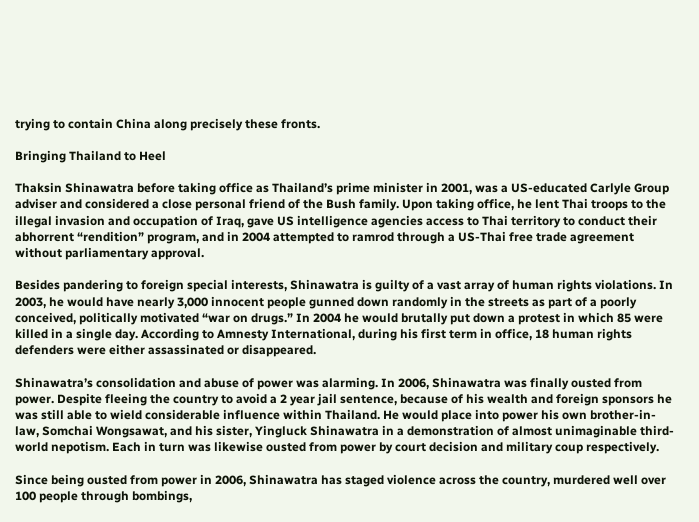trying to contain China along precisely these fronts.

Bringing Thailand to Heel

Thaksin Shinawatra before taking office as Thailand’s prime minister in 2001, was a US-educated Carlyle Group adviser and considered a close personal friend of the Bush family. Upon taking office, he lent Thai troops to the illegal invasion and occupation of Iraq, gave US intelligence agencies access to Thai territory to conduct their abhorrent “rendition” program, and in 2004 attempted to ramrod through a US-Thai free trade agreement without parliamentary approval.

Besides pandering to foreign special interests, Shinawatra is guilty of a vast array of human rights violations. In 2003, he would have nearly 3,000 innocent people gunned down randomly in the streets as part of a poorly conceived, politically motivated “war on drugs.” In 2004 he would brutally put down a protest in which 85 were killed in a single day. According to Amnesty International, during his first term in office, 18 human rights defenders were either assassinated or disappeared.

Shinawatra’s consolidation and abuse of power was alarming. In 2006, Shinawatra was finally ousted from power. Despite fleeing the country to avoid a 2 year jail sentence, because of his wealth and foreign sponsors he was still able to wield considerable influence within Thailand. He would place into power his own brother-in-law, Somchai Wongsawat, and his sister, Yingluck Shinawatra in a demonstration of almost unimaginable third-world nepotism. Each in turn was likewise ousted from power by court decision and military coup respectively.

Since being ousted from power in 2006, Shinawatra has staged violence across the country, murdered well over 100 people through bombings,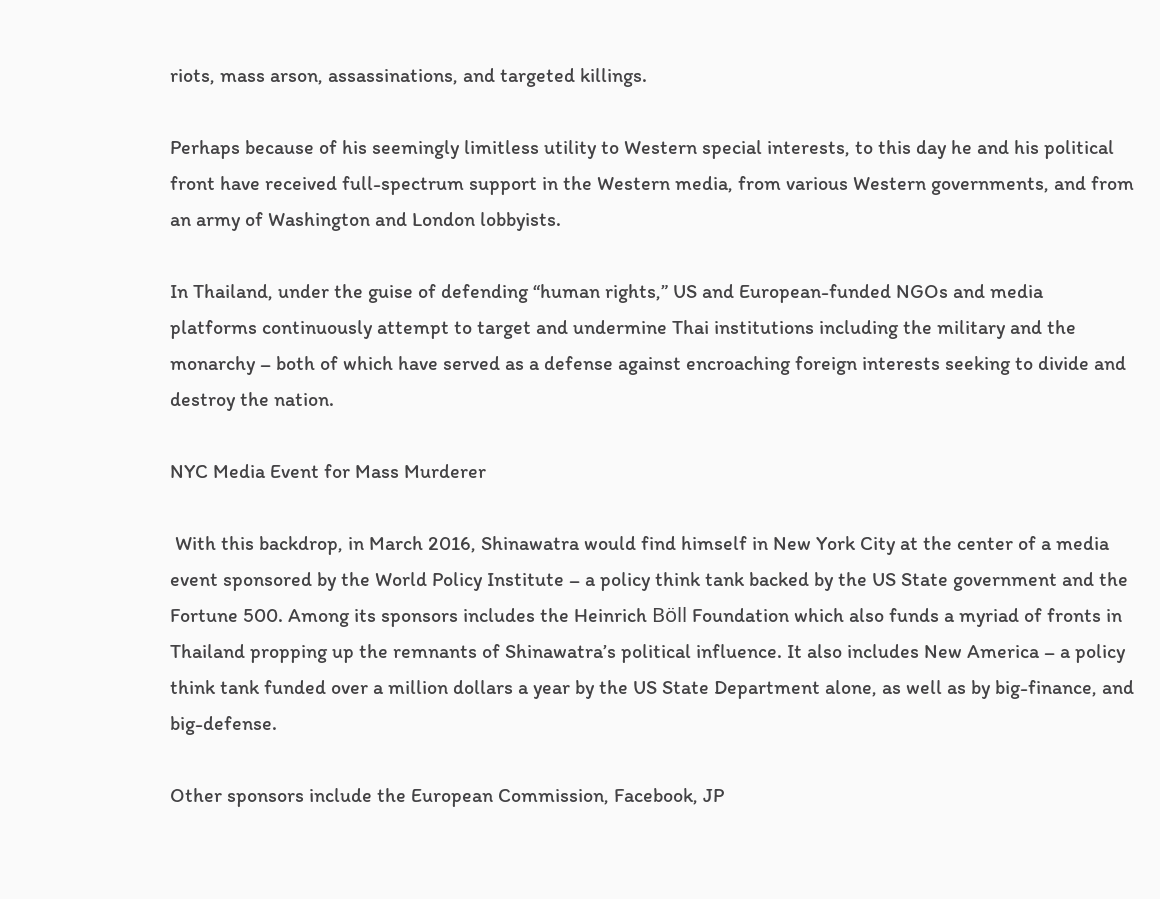riots, mass arson, assassinations, and targeted killings.

Perhaps because of his seemingly limitless utility to Western special interests, to this day he and his political front have received full-spectrum support in the Western media, from various Western governments, and from an army of Washington and London lobbyists.

In Thailand, under the guise of defending “human rights,” US and European-funded NGOs and media platforms continuously attempt to target and undermine Thai institutions including the military and the monarchy – both of which have served as a defense against encroaching foreign interests seeking to divide and destroy the nation.

NYC Media Event for Mass Murderer

 With this backdrop, in March 2016, Shinawatra would find himself in New York City at the center of a media event sponsored by the World Policy Institute – a policy think tank backed by the US State government and the Fortune 500. Among its sponsors includes the Heinrich Böll Foundation which also funds a myriad of fronts in Thailand propping up the remnants of Shinawatra’s political influence. It also includes New America – a policy think tank funded over a million dollars a year by the US State Department alone, as well as by big-finance, and big-defense.

Other sponsors include the European Commission, Facebook, JP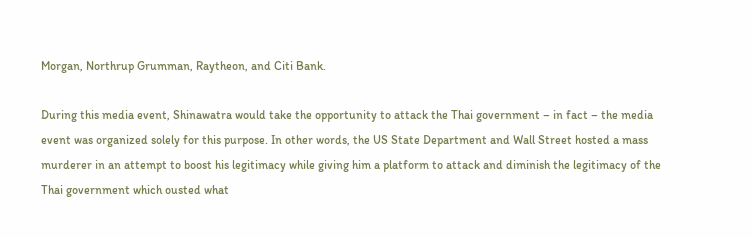Morgan, Northrup Grumman, Raytheon, and Citi Bank.

During this media event, Shinawatra would take the opportunity to attack the Thai government – in fact – the media event was organized solely for this purpose. In other words, the US State Department and Wall Street hosted a mass murderer in an attempt to boost his legitimacy while giving him a platform to attack and diminish the legitimacy of the Thai government which ousted what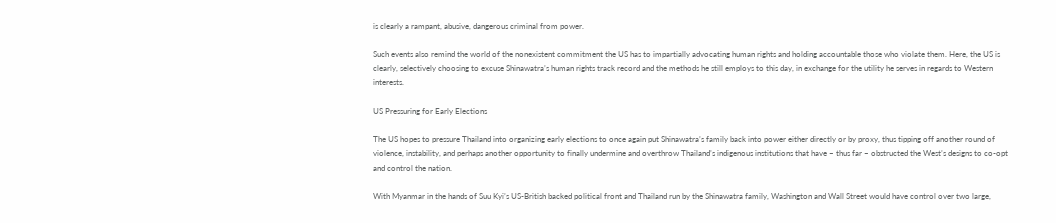is clearly a rampant, abusive, dangerous criminal from power.

Such events also remind the world of the nonexistent commitment the US has to impartially advocating human rights and holding accountable those who violate them. Here, the US is clearly, selectively choosing to excuse Shinawatra’s human rights track record and the methods he still employs to this day, in exchange for the utility he serves in regards to Western interests.

US Pressuring for Early Elections

The US hopes to pressure Thailand into organizing early elections to once again put Shinawatra’s family back into power either directly or by proxy, thus tipping off another round of violence, instability, and perhaps another opportunity to finally undermine and overthrow Thailand’s indigenous institutions that have – thus far – obstructed the West’s designs to co-opt and control the nation.

With Myanmar in the hands of Suu Kyi’s US-British backed political front and Thailand run by the Shinawatra family, Washington and Wall Street would have control over two large,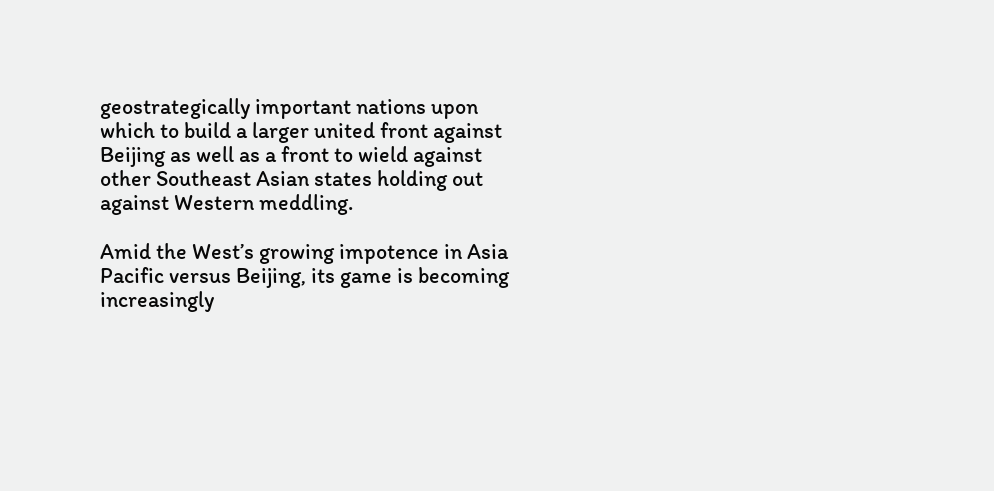geostrategically important nations upon which to build a larger united front against Beijing as well as a front to wield against other Southeast Asian states holding out against Western meddling.

Amid the West’s growing impotence in Asia Pacific versus Beijing, its game is becoming increasingly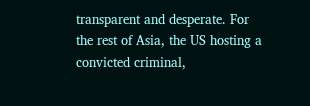transparent and desperate. For the rest of Asia, the US hosting a convicted criminal,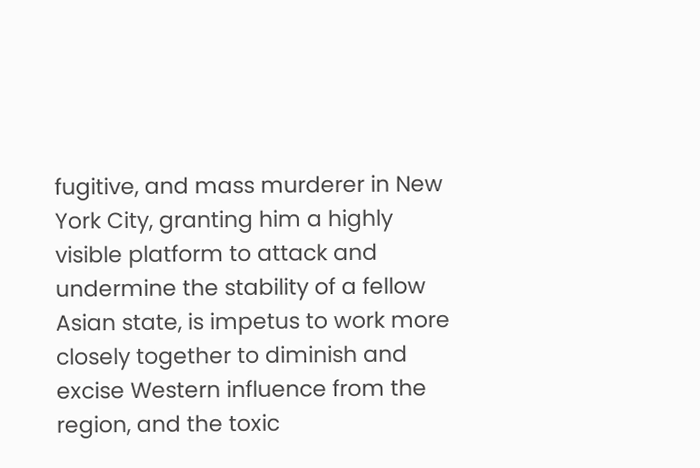fugitive, and mass murderer in New York City, granting him a highly visible platform to attack and undermine the stability of a fellow Asian state, is impetus to work more closely together to diminish and excise Western influence from the region, and the toxic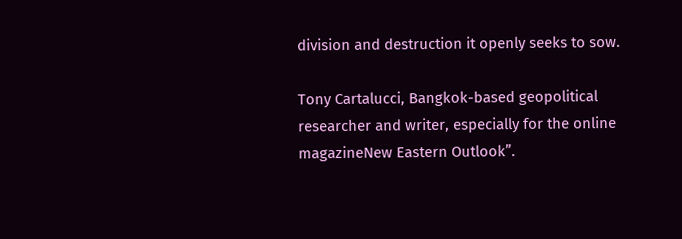division and destruction it openly seeks to sow.

Tony Cartalucci, Bangkok-based geopolitical researcher and writer, especially for the online magazineNew Eastern Outlook”.